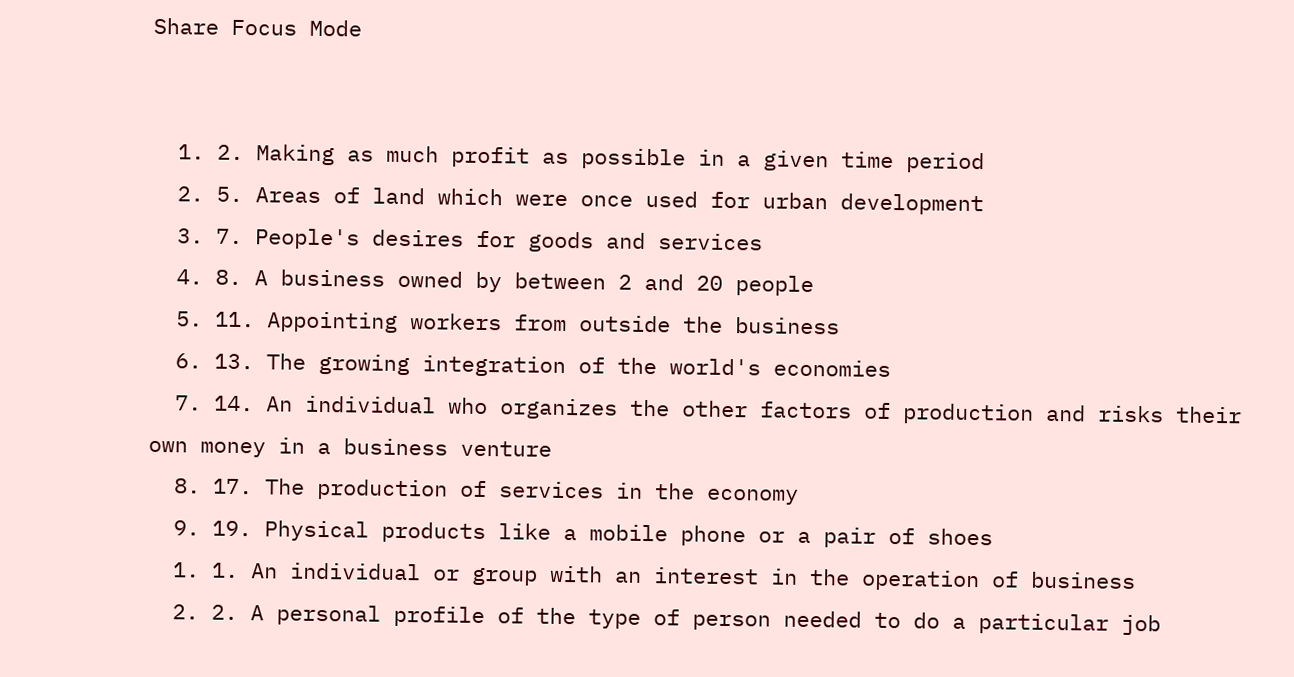Share Focus Mode


  1. 2. Making as much profit as possible in a given time period
  2. 5. Areas of land which were once used for urban development
  3. 7. People's desires for goods and services
  4. 8. A business owned by between 2 and 20 people
  5. 11. Appointing workers from outside the business
  6. 13. The growing integration of the world's economies
  7. 14. An individual who organizes the other factors of production and risks their own money in a business venture
  8. 17. The production of services in the economy
  9. 19. Physical products like a mobile phone or a pair of shoes
  1. 1. An individual or group with an interest in the operation of business
  2. 2. A personal profile of the type of person needed to do a particular job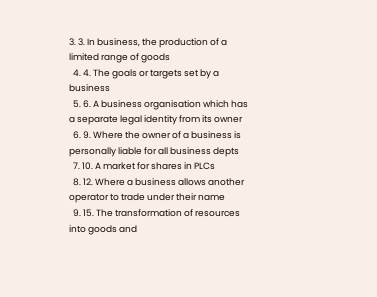3. 3. In business, the production of a limited range of goods
  4. 4. The goals or targets set by a business
  5. 6. A business organisation which has a separate legal identity from its owner
  6. 9. Where the owner of a business is personally liable for all business depts
  7. 10. A market for shares in PLCs
  8. 12. Where a business allows another operator to trade under their name
  9. 15. The transformation of resources into goods and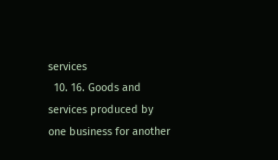services
  10. 16. Goods and services produced by one business for another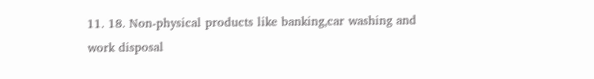11. 18. Non-physical products like banking,car washing and work disposal